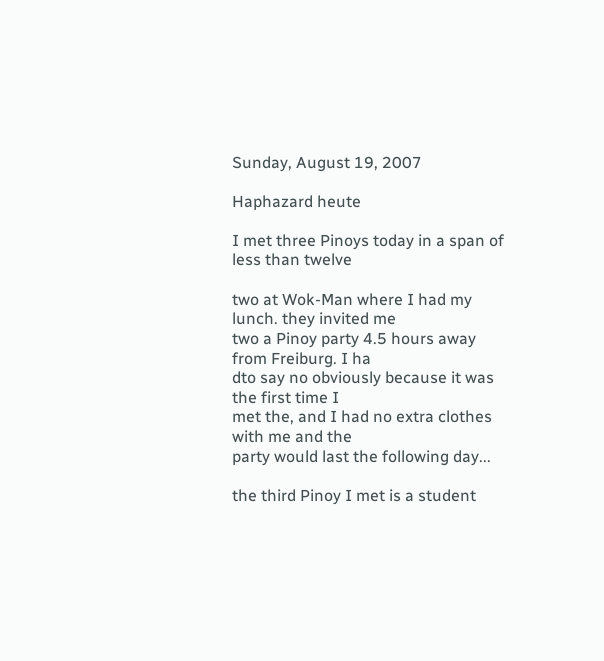Sunday, August 19, 2007

Haphazard heute

I met three Pinoys today in a span of less than twelve

two at Wok-Man where I had my lunch. they invited me
two a Pinoy party 4.5 hours away from Freiburg. I ha
dto say no obviously because it was the first time I
met the, and I had no extra clothes with me and the
party would last the following day...

the third Pinoy I met is a student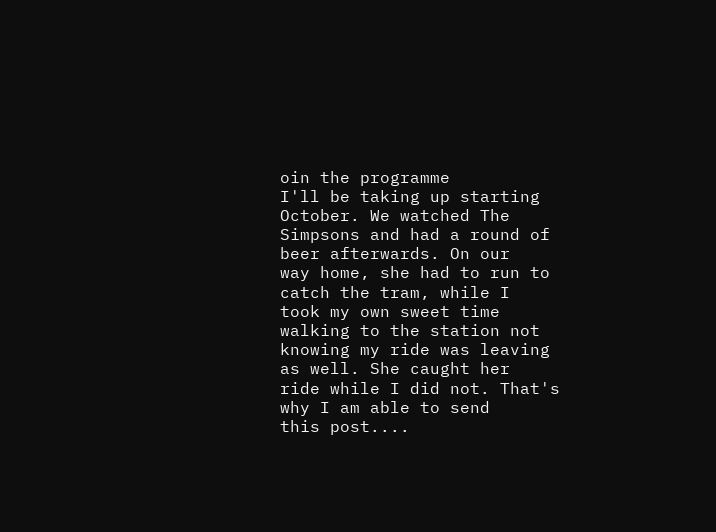oin the programme
I'll be taking up starting October. We watched The
Simpsons and had a round of beer afterwards. On our
way home, she had to run to catch the tram, while I
took my own sweet time walking to the station not
knowing my ride was leaving as well. She caught her
ride while I did not. That's why I am able to send
this post....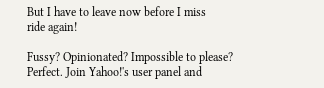But I have to leave now before I miss
ride again!

Fussy? Opinionated? Impossible to please? Perfect. Join Yahoo!'s user panel and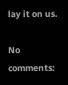lay it on us.

No comments: